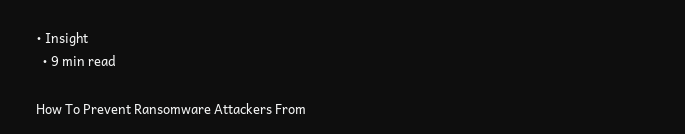• Insight
  • 9 min read

How To Prevent Ransomware Attackers From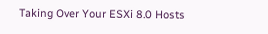Taking Over Your ESXi 8.0 Hosts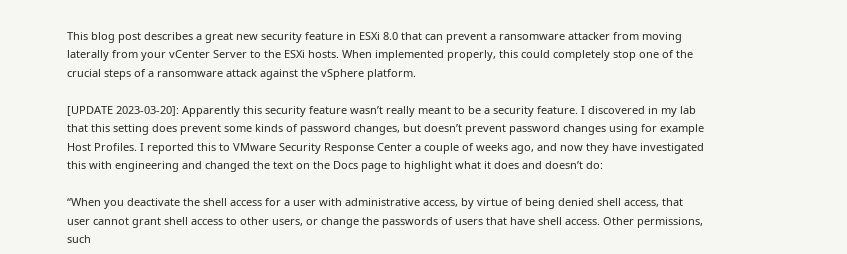This blog post describes a great new security feature in ESXi 8.0 that can prevent a ransomware attacker from moving laterally from your vCenter Server to the ESXi hosts. When implemented properly, this could completely stop one of the crucial steps of a ransomware attack against the vSphere platform.

[UPDATE 2023-03-20]: Apparently this security feature wasn’t really meant to be a security feature. I discovered in my lab that this setting does prevent some kinds of password changes, but doesn’t prevent password changes using for example Host Profiles. I reported this to VMware Security Response Center a couple of weeks ago, and now they have investigated this with engineering and changed the text on the Docs page to highlight what it does and doesn’t do:

“When you deactivate the shell access for a user with administrative access, by virtue of being denied shell access, that user cannot grant shell access to other users, or change the passwords of users that have shell access. Other permissions, such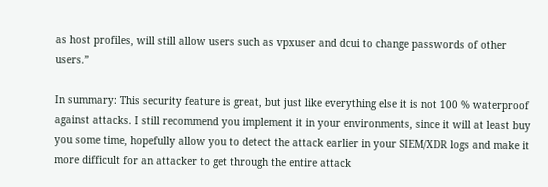as host profiles, will still allow users such as vpxuser and dcui to change passwords of other users.”

In summary: This security feature is great, but just like everything else it is not 100 % waterproof against attacks. I still recommend you implement it in your environments, since it will at least buy you some time, hopefully allow you to detect the attack earlier in your SIEM/XDR logs and make it more difficult for an attacker to get through the entire attack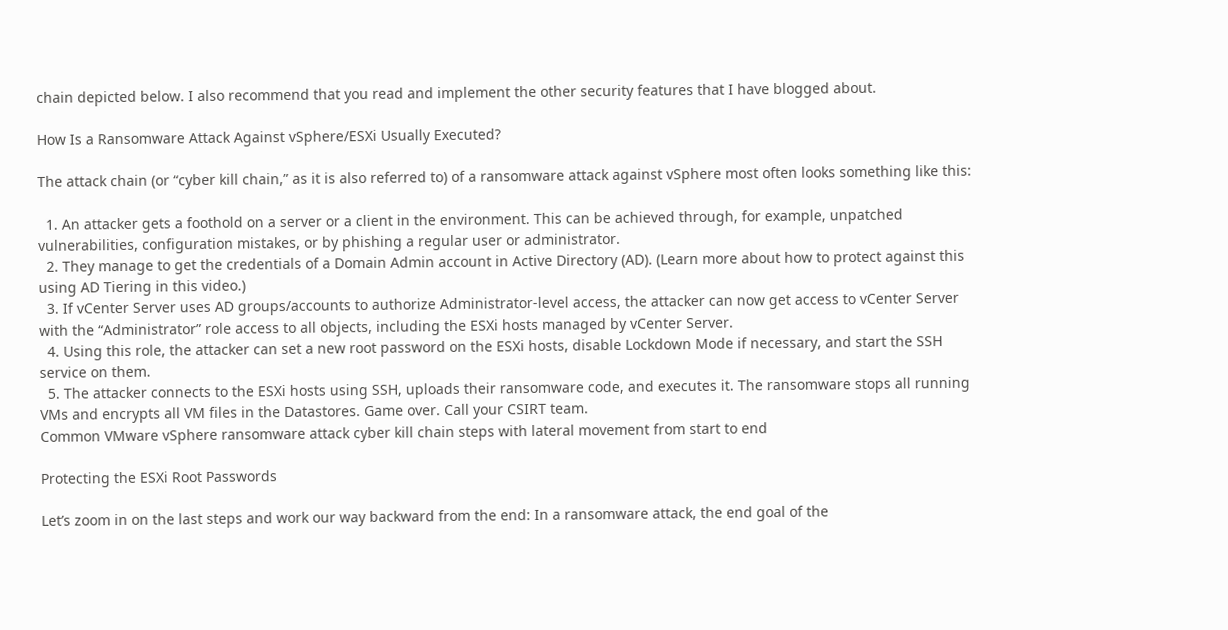chain depicted below. I also recommend that you read and implement the other security features that I have blogged about.

How Is a Ransomware Attack Against vSphere/ESXi Usually Executed?

The attack chain (or “cyber kill chain,” as it is also referred to) of a ransomware attack against vSphere most often looks something like this:

  1. An attacker gets a foothold on a server or a client in the environment. This can be achieved through, for example, unpatched vulnerabilities, configuration mistakes, or by phishing a regular user or administrator.
  2. They manage to get the credentials of a Domain Admin account in Active Directory (AD). (Learn more about how to protect against this using AD Tiering in this video.)
  3. If vCenter Server uses AD groups/accounts to authorize Administrator-level access, the attacker can now get access to vCenter Server with the “Administrator” role access to all objects, including the ESXi hosts managed by vCenter Server.
  4. Using this role, the attacker can set a new root password on the ESXi hosts, disable Lockdown Mode if necessary, and start the SSH service on them.
  5. The attacker connects to the ESXi hosts using SSH, uploads their ransomware code, and executes it. The ransomware stops all running VMs and encrypts all VM files in the Datastores. Game over. Call your CSIRT team.
Common VMware vSphere ransomware attack cyber kill chain steps with lateral movement from start to end

Protecting the ESXi Root Passwords

Let’s zoom in on the last steps and work our way backward from the end: In a ransomware attack, the end goal of the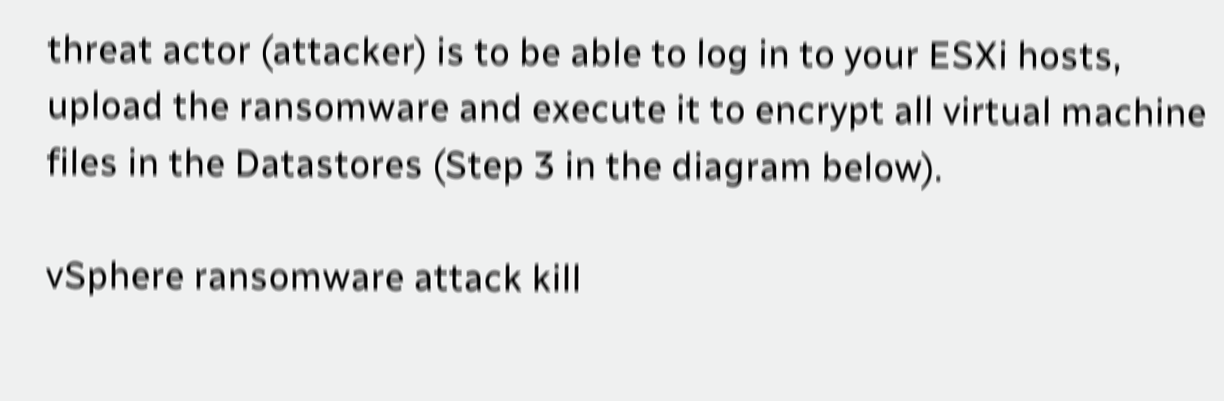threat actor (attacker) is to be able to log in to your ESXi hosts, upload the ransomware and execute it to encrypt all virtual machine files in the Datastores (Step 3 in the diagram below).

vSphere ransomware attack kill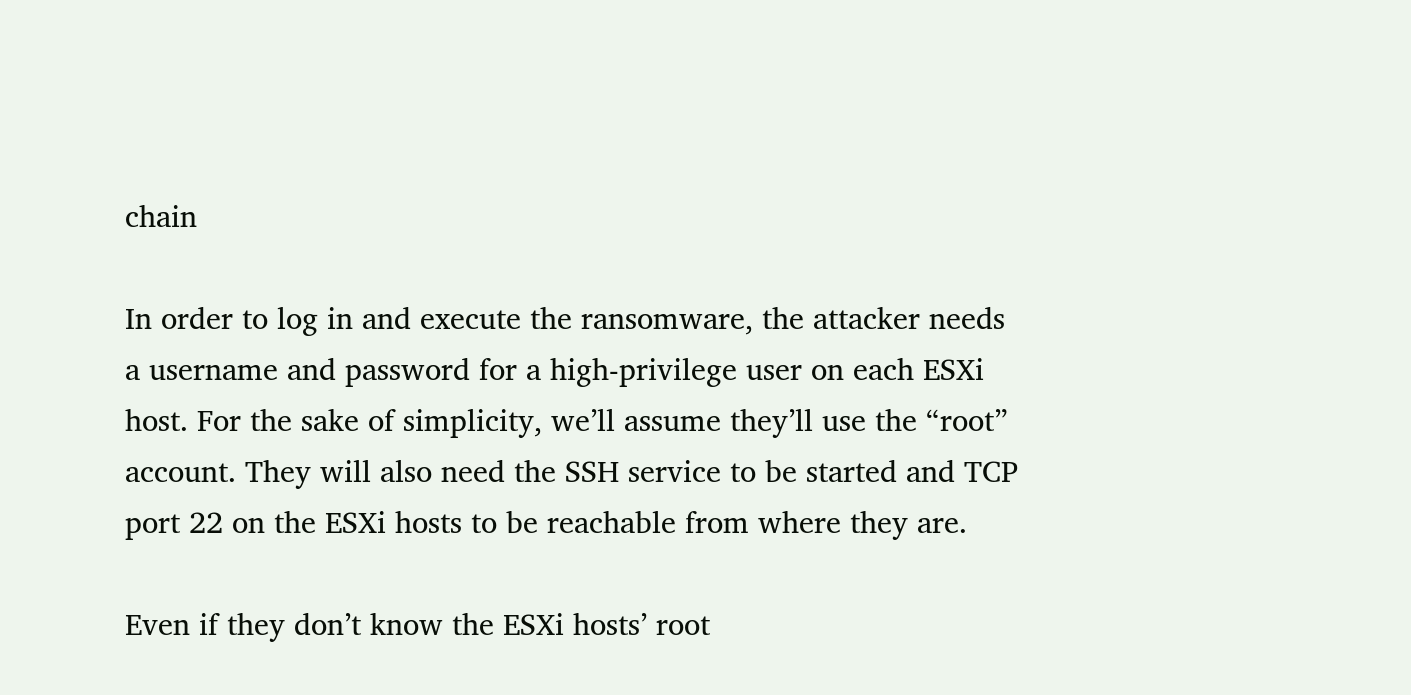chain

In order to log in and execute the ransomware, the attacker needs a username and password for a high-privilege user on each ESXi host. For the sake of simplicity, we’ll assume they’ll use the “root” account. They will also need the SSH service to be started and TCP port 22 on the ESXi hosts to be reachable from where they are.

Even if they don’t know the ESXi hosts’ root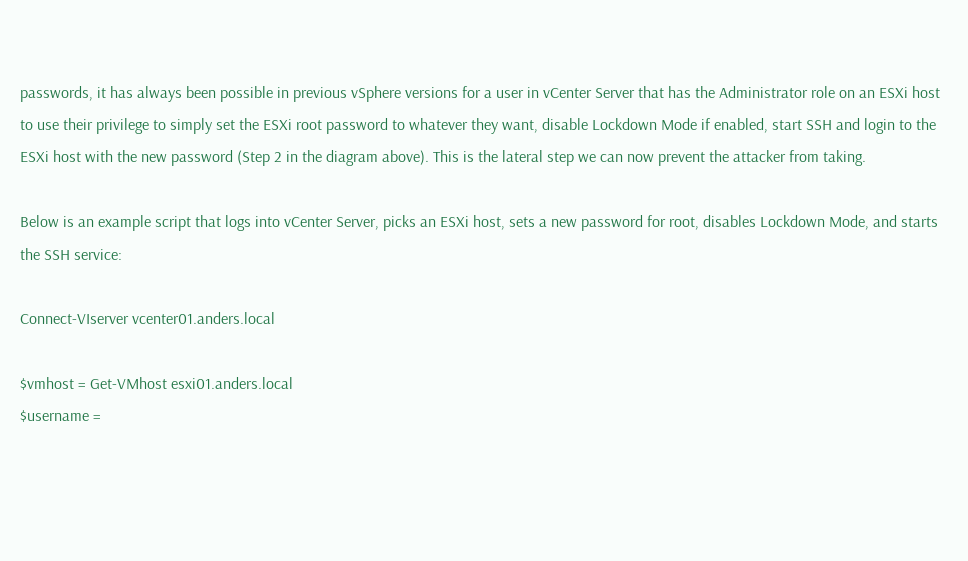passwords, it has always been possible in previous vSphere versions for a user in vCenter Server that has the Administrator role on an ESXi host to use their privilege to simply set the ESXi root password to whatever they want, disable Lockdown Mode if enabled, start SSH and login to the ESXi host with the new password (Step 2 in the diagram above). This is the lateral step we can now prevent the attacker from taking.

Below is an example script that logs into vCenter Server, picks an ESXi host, sets a new password for root, disables Lockdown Mode, and starts the SSH service:

Connect-VIserver vcenter01.anders.local

$vmhost = Get-VMhost esxi01.anders.local
$username =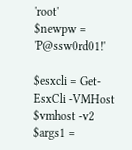'root'
$newpw = 'P@ssw0rd01!'

$esxcli = Get-EsxCli -VMHost $vmhost -v2
$args1 =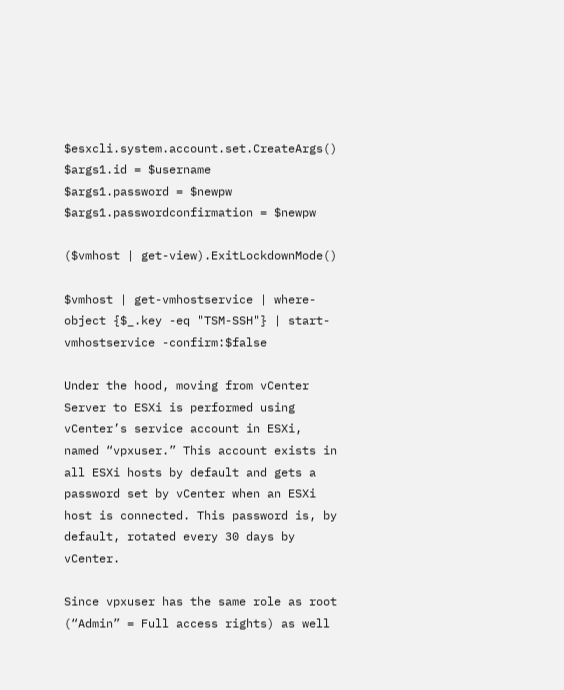$esxcli.system.account.set.CreateArgs()
$args1.id = $username
$args1.password = $newpw
$args1.passwordconfirmation = $newpw

($vmhost | get-view).ExitLockdownMode()

$vmhost | get-vmhostservice | where-object {$_.key -eq "TSM-SSH"} | start-vmhostservice -confirm:$false

Under the hood, moving from vCenter Server to ESXi is performed using vCenter’s service account in ESXi, named “vpxuser.” This account exists in all ESXi hosts by default and gets a password set by vCenter when an ESXi host is connected. This password is, by default, rotated every 30 days by vCenter.

Since vpxuser has the same role as root (“Admin” = Full access rights) as well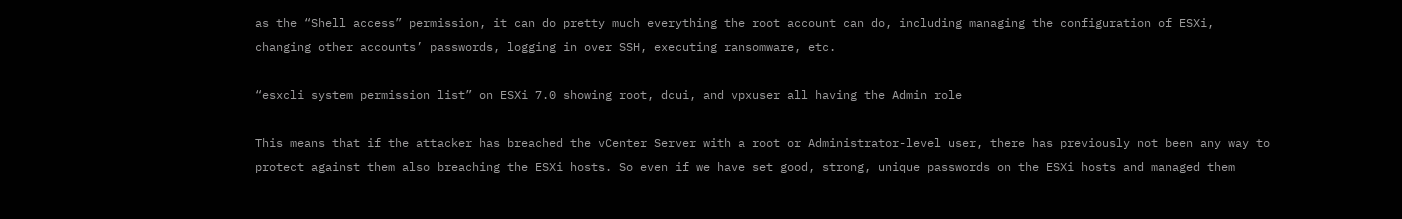as the “Shell access” permission, it can do pretty much everything the root account can do, including managing the configuration of ESXi, changing other accounts’ passwords, logging in over SSH, executing ransomware, etc.

“esxcli system permission list” on ESXi 7.0 showing root, dcui, and vpxuser all having the Admin role

This means that if the attacker has breached the vCenter Server with a root or Administrator-level user, there has previously not been any way to protect against them also breaching the ESXi hosts. So even if we have set good, strong, unique passwords on the ESXi hosts and managed them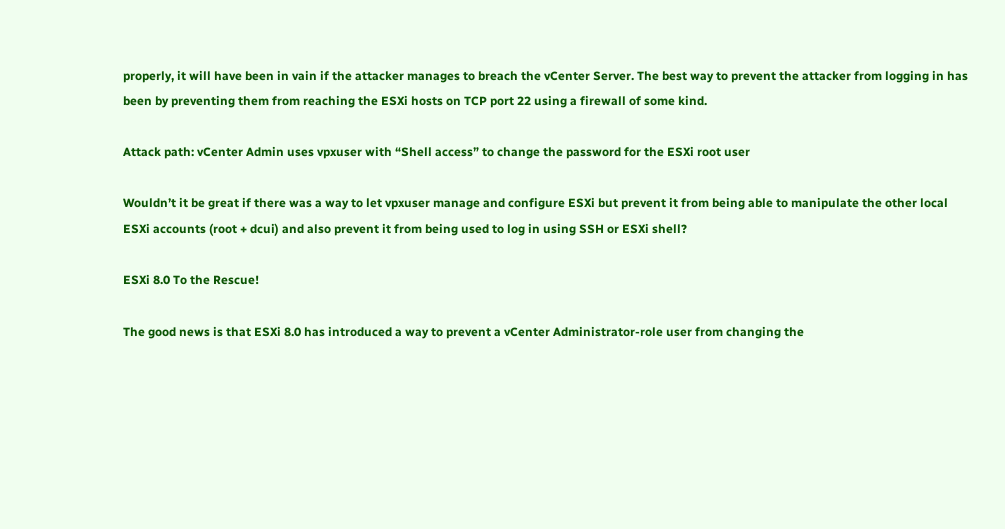properly, it will have been in vain if the attacker manages to breach the vCenter Server. The best way to prevent the attacker from logging in has been by preventing them from reaching the ESXi hosts on TCP port 22 using a firewall of some kind.

Attack path: vCenter Admin uses vpxuser with “Shell access” to change the password for the ESXi root user

Wouldn’t it be great if there was a way to let vpxuser manage and configure ESXi but prevent it from being able to manipulate the other local ESXi accounts (root + dcui) and also prevent it from being used to log in using SSH or ESXi shell?

ESXi 8.0 To the Rescue!

The good news is that ESXi 8.0 has introduced a way to prevent a vCenter Administrator-role user from changing the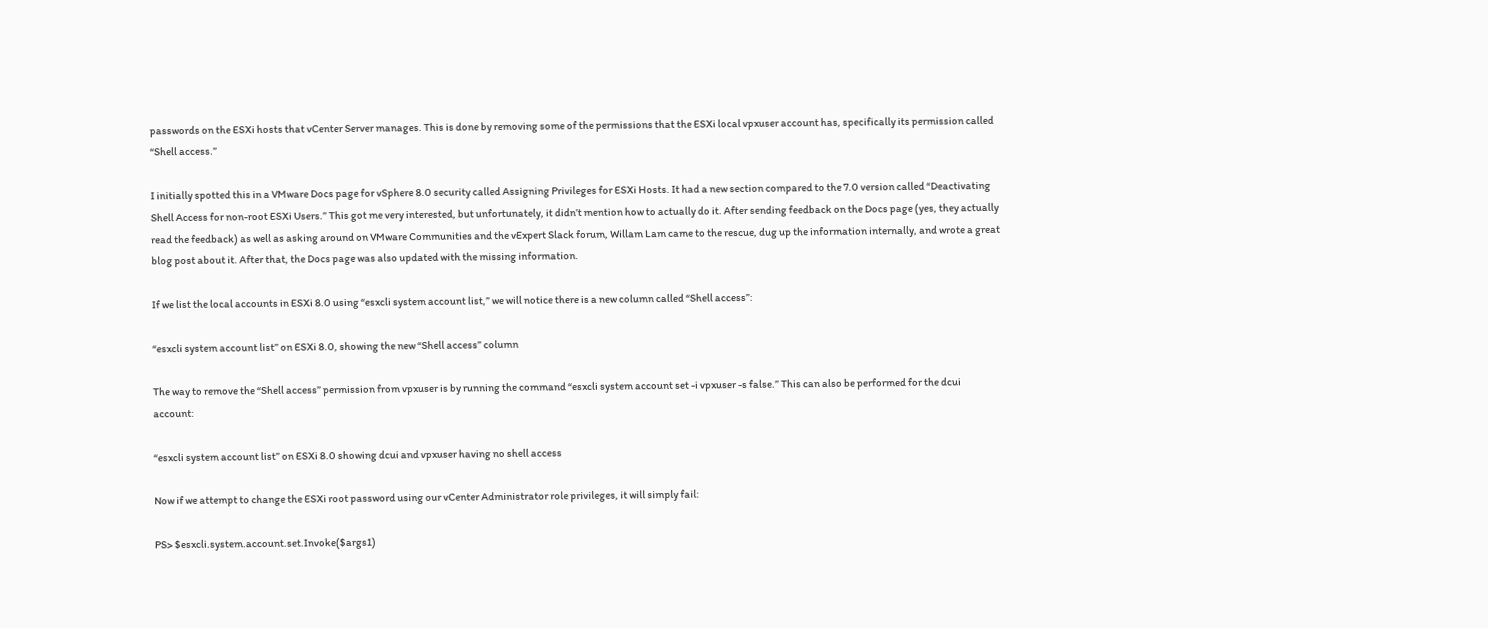passwords on the ESXi hosts that vCenter Server manages. This is done by removing some of the permissions that the ESXi local vpxuser account has, specifically its permission called “Shell access.”

I initially spotted this in a VMware Docs page for vSphere 8.0 security called Assigning Privileges for ESXi Hosts. It had a new section compared to the 7.0 version called “Deactivating Shell Access for non-root ESXi Users.” This got me very interested, but unfortunately, it didn’t mention how to actually do it. After sending feedback on the Docs page (yes, they actually read the feedback) as well as asking around on VMware Communities and the vExpert Slack forum, Willam Lam came to the rescue, dug up the information internally, and wrote a great blog post about it. After that, the Docs page was also updated with the missing information.

If we list the local accounts in ESXi 8.0 using “esxcli system account list,” we will notice there is a new column called “Shell access”:

“esxcli system account list” on ESXi 8.0, showing the new “Shell access” column

The way to remove the “Shell access” permission from vpxuser is by running the command “esxcli system account set -i vpxuser -s false.” This can also be performed for the dcui account:

“esxcli system account list” on ESXi 8.0 showing dcui and vpxuser having no shell access

Now if we attempt to change the ESXi root password using our vCenter Administrator role privileges, it will simply fail:

PS> $esxcli.system.account.set.Invoke($args1)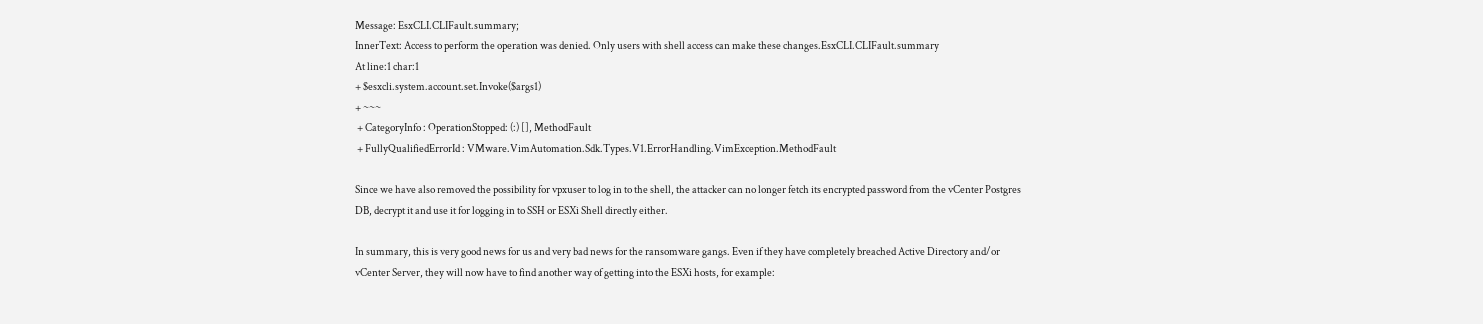Message: EsxCLI.CLIFault.summary;
InnerText: Access to perform the operation was denied. Only users with shell access can make these changes.EsxCLI.CLIFault.summary
At line:1 char:1
+ $esxcli.system.account.set.Invoke($args1)
+ ~~~
 + CategoryInfo : OperationStopped: (:) [], MethodFault
 + FullyQualifiedErrorId : VMware.VimAutomation.Sdk.Types.V1.ErrorHandling.VimException.MethodFault

Since we have also removed the possibility for vpxuser to log in to the shell, the attacker can no longer fetch its encrypted password from the vCenter Postgres DB, decrypt it and use it for logging in to SSH or ESXi Shell directly either.

In summary, this is very good news for us and very bad news for the ransomware gangs. Even if they have completely breached Active Directory and/or vCenter Server, they will now have to find another way of getting into the ESXi hosts, for example: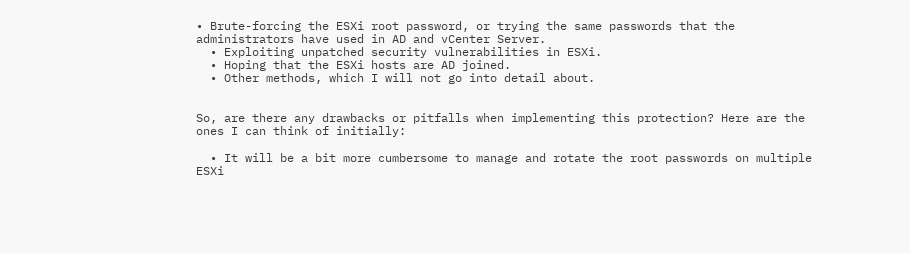• Brute-forcing the ESXi root password, or trying the same passwords that the administrators have used in AD and vCenter Server.
  • Exploiting unpatched security vulnerabilities in ESXi.
  • Hoping that the ESXi hosts are AD joined.
  • Other methods, which I will not go into detail about.


So, are there any drawbacks or pitfalls when implementing this protection? Here are the ones I can think of initially:

  • It will be a bit more cumbersome to manage and rotate the root passwords on multiple ESXi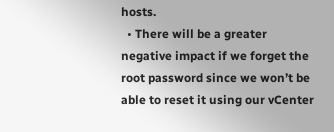hosts.
  • There will be a greater negative impact if we forget the root password since we won’t be able to reset it using our vCenter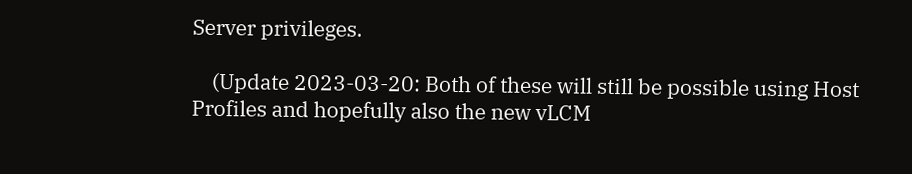Server privileges.

    (Update 2023-03-20: Both of these will still be possible using Host Profiles and hopefully also the new vLCM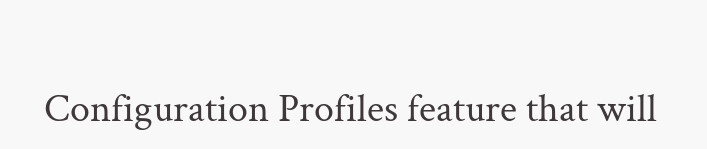Configuration Profiles feature that will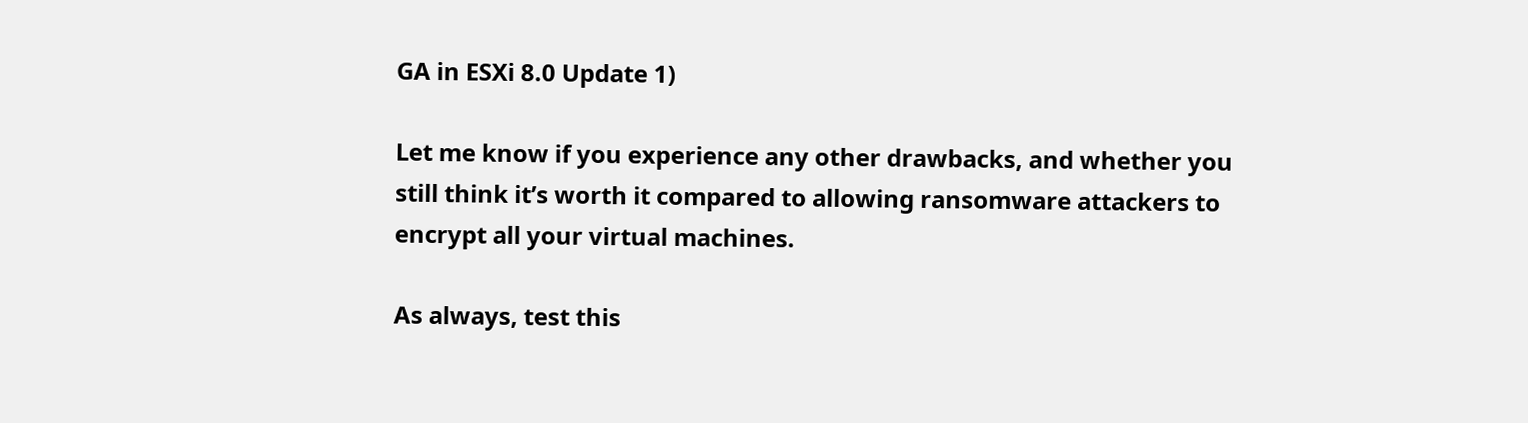GA in ESXi 8.0 Update 1)

Let me know if you experience any other drawbacks, and whether you still think it’s worth it compared to allowing ransomware attackers to encrypt all your virtual machines.

As always, test this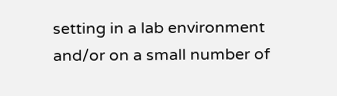setting in a lab environment and/or on a small number of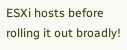ESXi hosts before rolling it out broadly!